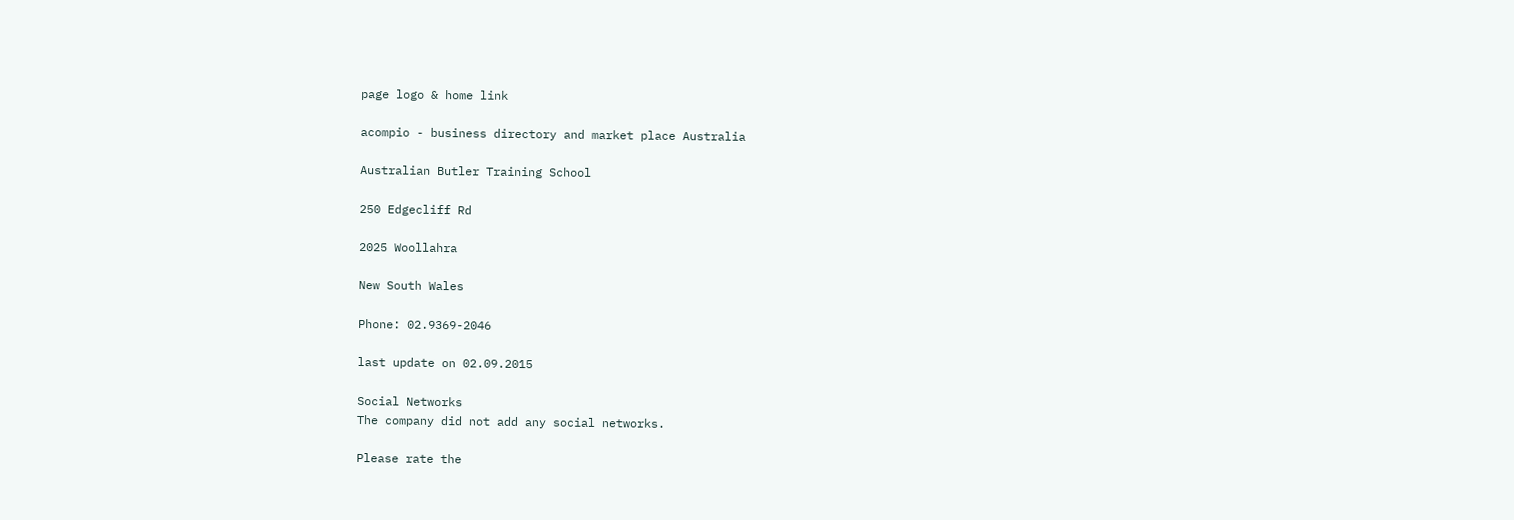page logo & home link

acompio - business directory and market place Australia

Australian Butler Training School

250 Edgecliff Rd

2025 Woollahra

New South Wales

Phone: 02.9369-2046

last update on 02.09.2015

Social Networks
The company did not add any social networks.

Please rate the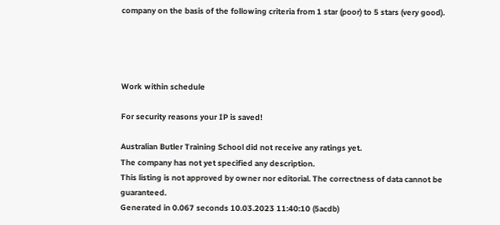company on the basis of the following criteria from 1 star (poor) to 5 stars (very good).




Work within schedule

For security reasons your IP is saved!

Australian Butler Training School did not receive any ratings yet.
The company has not yet specified any description.
This listing is not approved by owner nor editorial. The correctness of data cannot be guaranteed.
Generated in 0.067 seconds 10.03.2023 11:40:10 (5acdb)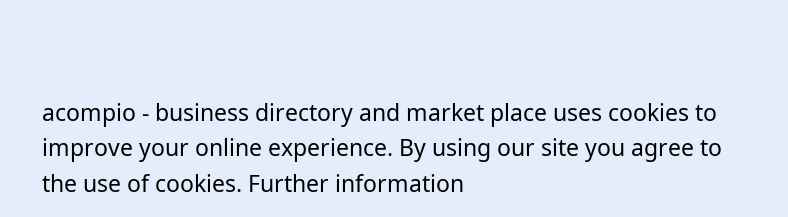acompio - business directory and market place uses cookies to improve your online experience. By using our site you agree to the use of cookies. Further information